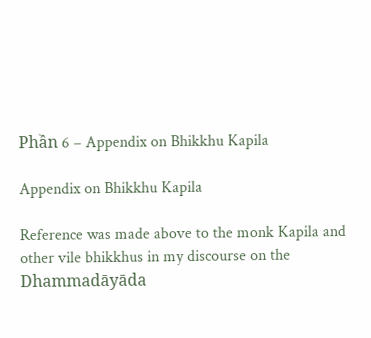Phần 6 – Appendix on Bhikkhu Kapila

Appendix on Bhikkhu Kapila

Reference was made above to the monk Kapila and other vile bhikkhus in my discourse on the Dhammadāyāda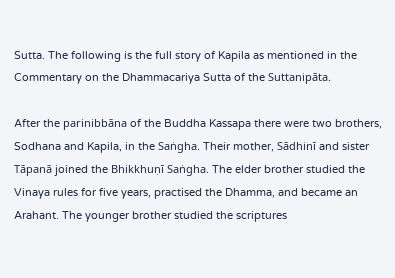Sutta. The following is the full story of Kapila as mentioned in the Commentary on the Dhammacariya Sutta of the Suttanipāta.

After the parinibbāna of the Buddha Kassapa there were two brothers, Sodhana and Kapila, in the Saṅgha. Their mother, Sādhinī and sister Tāpanā joined the Bhikkhuṇī Saṅgha. The elder brother studied the Vinaya rules for five years, practised the Dhamma, and became an Arahant. The younger brother studied the scriptures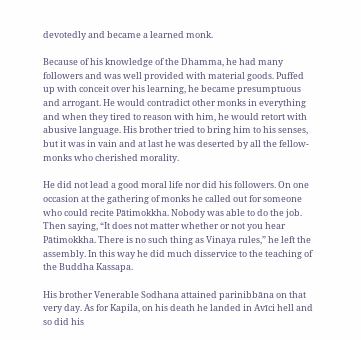devotedly and became a learned monk.

Because of his knowledge of the Dhamma, he had many followers and was well provided with material goods. Puffed up with conceit over his learning, he became presumptuous and arrogant. He would contradict other monks in everything and when they tired to reason with him, he would retort with abusive language. His brother tried to bring him to his senses, but it was in vain and at last he was deserted by all the fellow-monks who cherished morality.

He did not lead a good moral life nor did his followers. On one occasion at the gathering of monks he called out for someone who could recite Pātimokkha. Nobody was able to do the job. Then saying, “It does not matter whether or not you hear Pātimokkha. There is no such thing as Vinaya rules,” he left the assembly. In this way he did much disservice to the teaching of the Buddha Kassapa.

His brother Venerable Sodhana attained parinibbāna on that very day. As for Kapila, on his death he landed in Avīci hell and so did his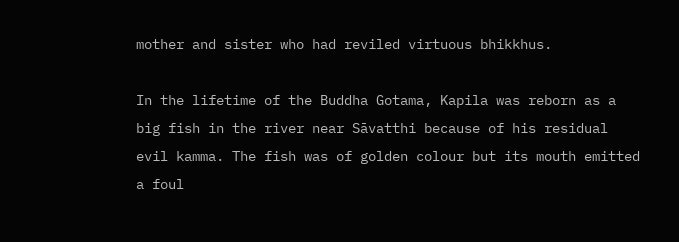mother and sister who had reviled virtuous bhikkhus.

In the lifetime of the Buddha Gotama, Kapila was reborn as a big fish in the river near Sāvatthi because of his residual evil kamma. The fish was of golden colour but its mouth emitted a foul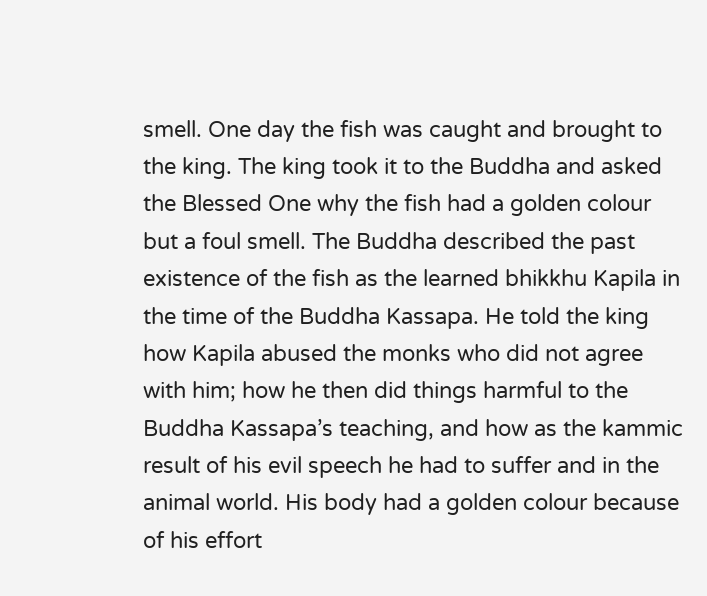smell. One day the fish was caught and brought to the king. The king took it to the Buddha and asked the Blessed One why the fish had a golden colour but a foul smell. The Buddha described the past existence of the fish as the learned bhikkhu Kapila in the time of the Buddha Kassapa. He told the king how Kapila abused the monks who did not agree with him; how he then did things harmful to the Buddha Kassapa’s teaching, and how as the kammic result of his evil speech he had to suffer and in the animal world. His body had a golden colour because of his effort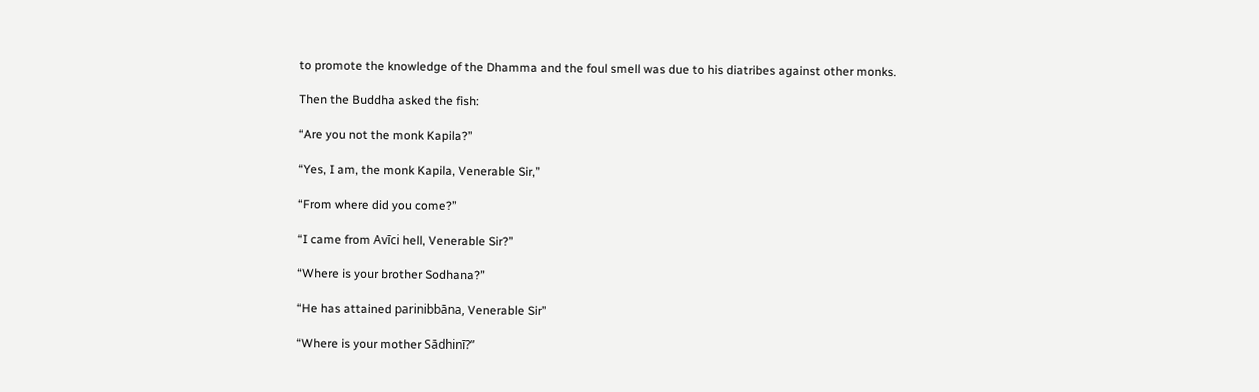to promote the knowledge of the Dhamma and the foul smell was due to his diatribes against other monks.

Then the Buddha asked the fish:

“Are you not the monk Kapila?”

“Yes, I am, the monk Kapila, Venerable Sir,”

“From where did you come?”

“I came from Avīci hell, Venerable Sir?”

“Where is your brother Sodhana?”

“He has attained parinibbāna, Venerable Sir”

“Where is your mother Sādhinī?”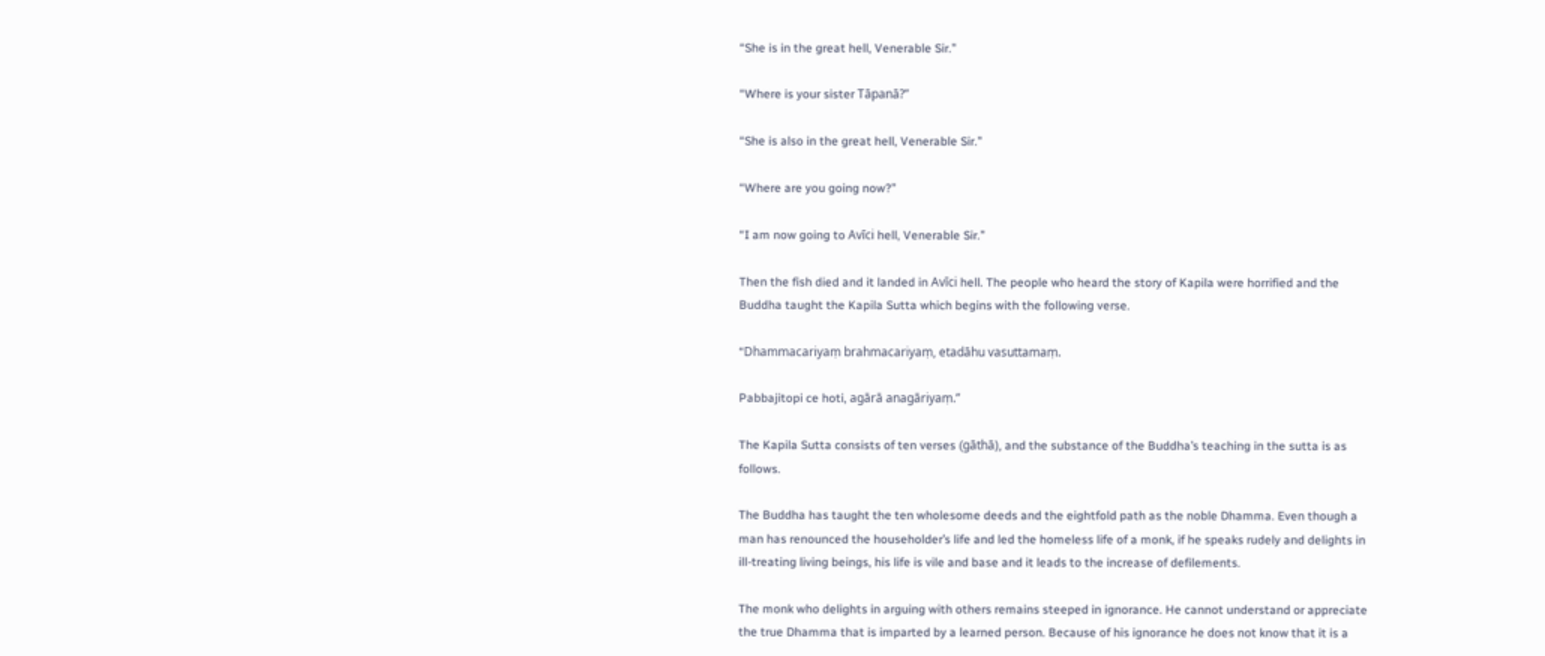“She is in the great hell, Venerable Sir.”

“Where is your sister Tāpanā?”

“She is also in the great hell, Venerable Sir.”

“Where are you going now?”

“I am now going to Avīci hell, Venerable Sir.”

Then the fish died and it landed in Avīci hell. The people who heard the story of Kapila were horrified and the Buddha taught the Kapila Sutta which begins with the following verse.

“Dhammacariyaṃ brahmacariyaṃ, etadāhu vasuttamaṃ.

Pabbajitopi ce hoti, agārā anagāriyaṃ.”

The Kapila Sutta consists of ten verses (gāthā), and the substance of the Buddha’s teaching in the sutta is as follows.

The Buddha has taught the ten wholesome deeds and the eightfold path as the noble Dhamma. Even though a man has renounced the householder’s life and led the homeless life of a monk, if he speaks rudely and delights in ill-treating living beings, his life is vile and base and it leads to the increase of defilements.

The monk who delights in arguing with others remains steeped in ignorance. He cannot understand or appreciate the true Dhamma that is imparted by a learned person. Because of his ignorance he does not know that it is a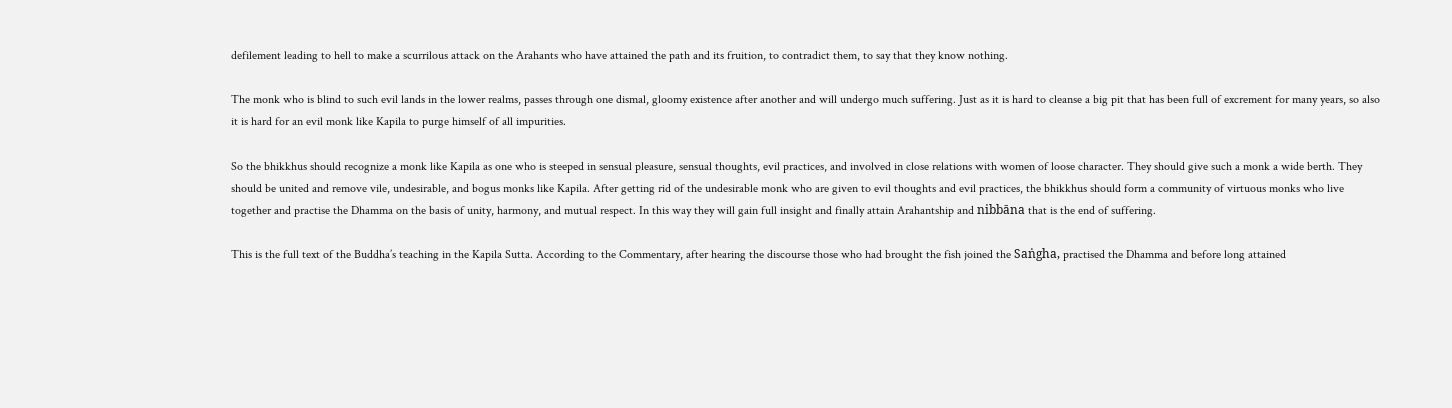defilement leading to hell to make a scurrilous attack on the Arahants who have attained the path and its fruition, to contradict them, to say that they know nothing.

The monk who is blind to such evil lands in the lower realms, passes through one dismal, gloomy existence after another and will undergo much suffering. Just as it is hard to cleanse a big pit that has been full of excrement for many years, so also it is hard for an evil monk like Kapila to purge himself of all impurities.

So the bhikkhus should recognize a monk like Kapila as one who is steeped in sensual pleasure, sensual thoughts, evil practices, and involved in close relations with women of loose character. They should give such a monk a wide berth. They should be united and remove vile, undesirable, and bogus monks like Kapila. After getting rid of the undesirable monk who are given to evil thoughts and evil practices, the bhikkhus should form a community of virtuous monks who live together and practise the Dhamma on the basis of unity, harmony, and mutual respect. In this way they will gain full insight and finally attain Arahantship and nibbāna that is the end of suffering.

This is the full text of the Buddha’s teaching in the Kapila Sutta. According to the Commentary, after hearing the discourse those who had brought the fish joined the Saṅgha, practised the Dhamma and before long attained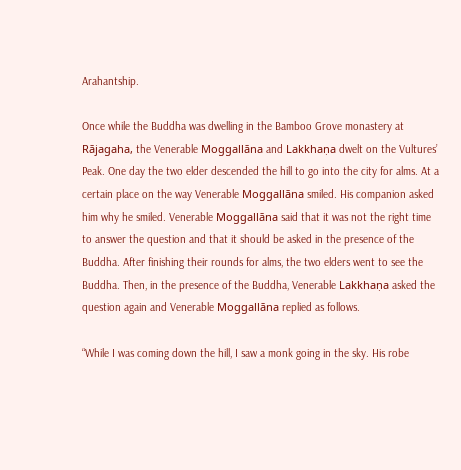Arahantship.

Once while the Buddha was dwelling in the Bamboo Grove monastery at Rājagaha, the Venerable Moggallāna and Lakkhaṇa dwelt on the Vultures’ Peak. One day the two elder descended the hill to go into the city for alms. At a certain place on the way Venerable Moggallāna smiled. His companion asked him why he smiled. Venerable Moggallāna said that it was not the right time to answer the question and that it should be asked in the presence of the Buddha. After finishing their rounds for alms, the two elders went to see the Buddha. Then, in the presence of the Buddha, Venerable Lakkhaṇa asked the question again and Venerable Moggallāna replied as follows.

“While I was coming down the hill, I saw a monk going in the sky. His robe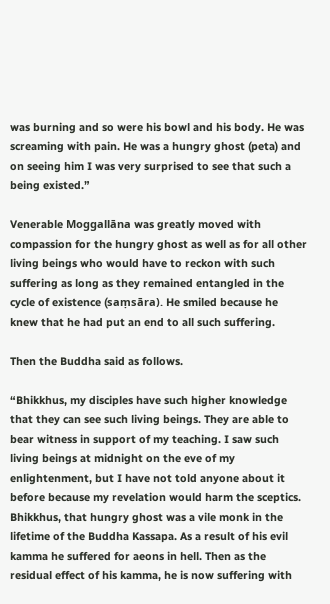was burning and so were his bowl and his body. He was screaming with pain. He was a hungry ghost (peta) and on seeing him I was very surprised to see that such a being existed.”

Venerable Moggallāna was greatly moved with compassion for the hungry ghost as well as for all other living beings who would have to reckon with such suffering as long as they remained entangled in the cycle of existence (saṃsāra). He smiled because he knew that he had put an end to all such suffering.

Then the Buddha said as follows.

“Bhikkhus, my disciples have such higher knowledge that they can see such living beings. They are able to bear witness in support of my teaching. I saw such living beings at midnight on the eve of my enlightenment, but I have not told anyone about it before because my revelation would harm the sceptics. Bhikkhus, that hungry ghost was a vile monk in the lifetime of the Buddha Kassapa. As a result of his evil kamma he suffered for aeons in hell. Then as the residual effect of his kamma, he is now suffering with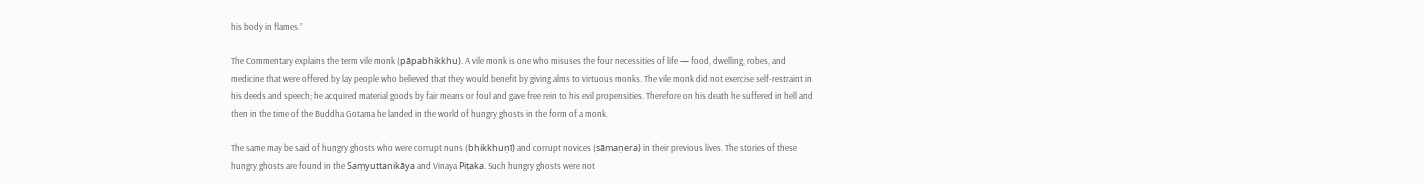his body in flames.”

The Commentary explains the term vile monk (pāpabhikkhu). A vile monk is one who misuses the four necessities of life — food, dwelling, robes, and medicine that were offered by lay people who believed that they would benefit by giving alms to virtuous monks. The vile monk did not exercise self-restraint in his deeds and speech; he acquired material goods by fair means or foul and gave free rein to his evil propensities. Therefore on his death he suffered in hell and then in the time of the Buddha Gotama he landed in the world of hungry ghosts in the form of a monk.

The same may be said of hungry ghosts who were corrupt nuns (bhikkhuṇī) and corrupt novices (sāmaṇera) in their previous lives. The stories of these hungry ghosts are found in the Saṃyuttanikāya and Vinaya Piṭaka. Such hungry ghosts were not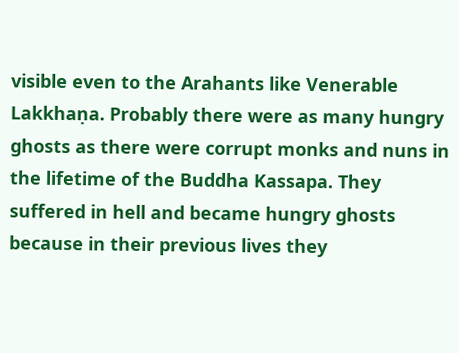visible even to the Arahants like Venerable Lakkhaṇa. Probably there were as many hungry ghosts as there were corrupt monks and nuns in the lifetime of the Buddha Kassapa. They suffered in hell and became hungry ghosts because in their previous lives they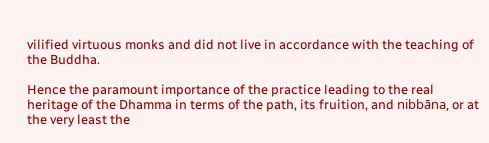vilified virtuous monks and did not live in accordance with the teaching of the Buddha.

Hence the paramount importance of the practice leading to the real heritage of the Dhamma in terms of the path, its fruition, and nibbāna, or at the very least the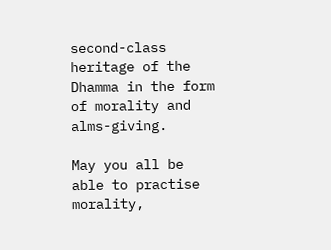second-class heritage of the Dhamma in the form of morality and alms-giving.

May you all be able to practise morality,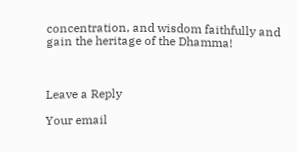concentration, and wisdom faithfully and gain the heritage of the Dhamma!



Leave a Reply

Your email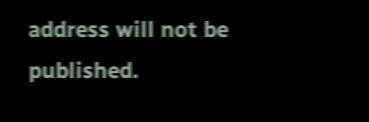address will not be published.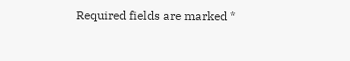Required fields are marked *